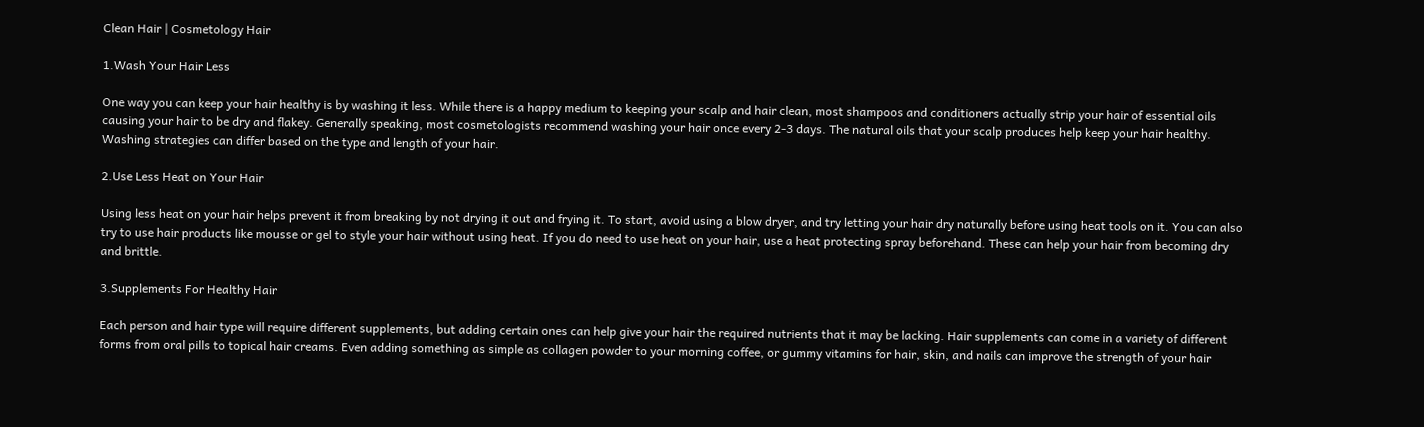Clean Hair | Cosmetology Hair

1.Wash Your Hair Less

One way you can keep your hair healthy is by washing it less. While there is a happy medium to keeping your scalp and hair clean, most shampoos and conditioners actually strip your hair of essential oils causing your hair to be dry and flakey. Generally speaking, most cosmetologists recommend washing your hair once every 2-3 days. The natural oils that your scalp produces help keep your hair healthy. Washing strategies can differ based on the type and length of your hair.

2.Use Less Heat on Your Hair

Using less heat on your hair helps prevent it from breaking by not drying it out and frying it. To start, avoid using a blow dryer, and try letting your hair dry naturally before using heat tools on it. You can also try to use hair products like mousse or gel to style your hair without using heat. If you do need to use heat on your hair, use a heat protecting spray beforehand. These can help your hair from becoming dry and brittle.

3.Supplements For Healthy Hair

Each person and hair type will require different supplements, but adding certain ones can help give your hair the required nutrients that it may be lacking. Hair supplements can come in a variety of different forms from oral pills to topical hair creams. Even adding something as simple as collagen powder to your morning coffee, or gummy vitamins for hair, skin, and nails can improve the strength of your hair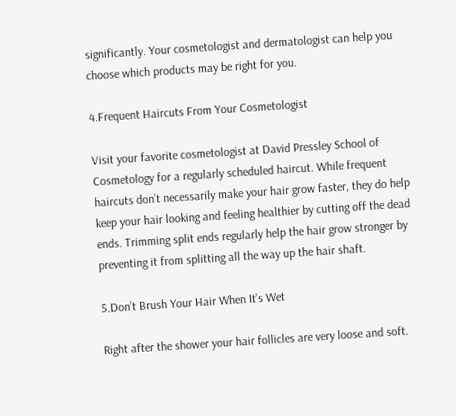significantly. Your cosmetologist and dermatologist can help you choose which products may be right for you.

4.Frequent Haircuts From Your Cosmetologist

Visit your favorite cosmetologist at David Pressley School of Cosmetology for a regularly scheduled haircut. While frequent haircuts don’t necessarily make your hair grow faster, they do help keep your hair looking and feeling healthier by cutting off the dead ends. Trimming split ends regularly help the hair grow stronger by preventing it from splitting all the way up the hair shaft.

5.Don’t Brush Your Hair When It’s Wet

Right after the shower your hair follicles are very loose and soft.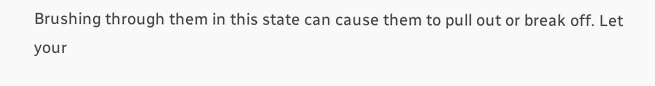Brushing through them in this state can cause them to pull out or break off. Let your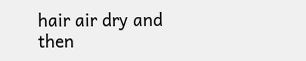hair air dry and then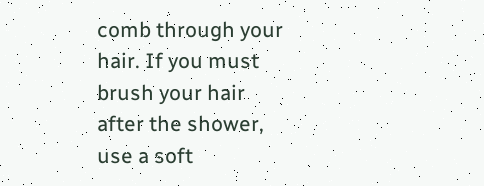comb through your hair. If you must brush your hair after the shower, use a soft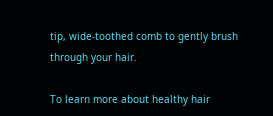tip, wide-toothed comb to gently brush through your hair.

To learn more about healthy hair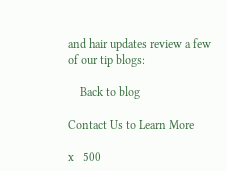and hair updates review a few of our tip blogs:

    Back to blog

Contact Us to Learn More

x   500